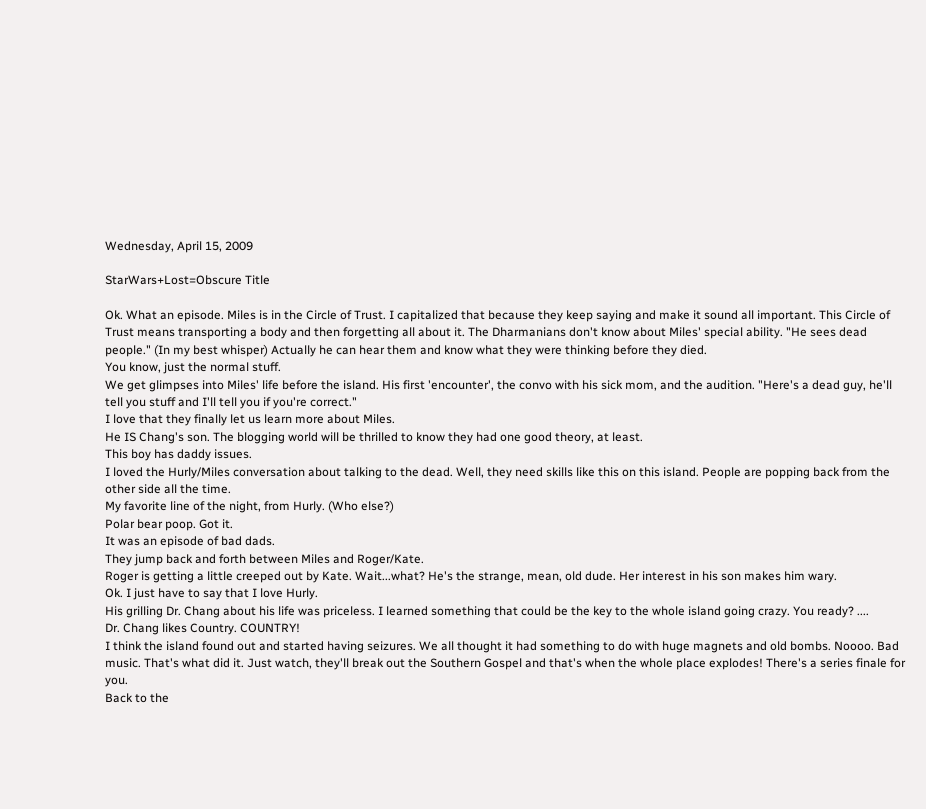Wednesday, April 15, 2009

StarWars+Lost=Obscure Title

Ok. What an episode. Miles is in the Circle of Trust. I capitalized that because they keep saying and make it sound all important. This Circle of Trust means transporting a body and then forgetting all about it. The Dharmanians don't know about Miles' special ability. "He sees dead people." (In my best whisper) Actually he can hear them and know what they were thinking before they died.
You know, just the normal stuff.
We get glimpses into Miles' life before the island. His first 'encounter', the convo with his sick mom, and the audition. "Here's a dead guy, he'll tell you stuff and I'll tell you if you're correct."
I love that they finally let us learn more about Miles.
He IS Chang's son. The blogging world will be thrilled to know they had one good theory, at least.
This boy has daddy issues.
I loved the Hurly/Miles conversation about talking to the dead. Well, they need skills like this on this island. People are popping back from the other side all the time.
My favorite line of the night, from Hurly. (Who else?)
Polar bear poop. Got it.
It was an episode of bad dads.
They jump back and forth between Miles and Roger/Kate.
Roger is getting a little creeped out by Kate. Wait...what? He's the strange, mean, old dude. Her interest in his son makes him wary.
Ok. I just have to say that I love Hurly.
His grilling Dr. Chang about his life was priceless. I learned something that could be the key to the whole island going crazy. You ready? ....
Dr. Chang likes Country. COUNTRY!
I think the island found out and started having seizures. We all thought it had something to do with huge magnets and old bombs. Noooo. Bad music. That's what did it. Just watch, they'll break out the Southern Gospel and that's when the whole place explodes! There's a series finale for you.
Back to the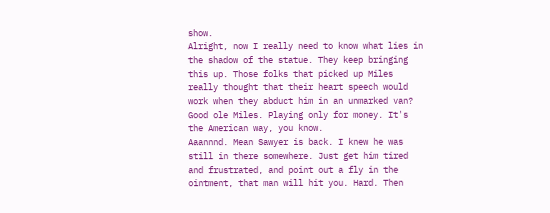show.
Alright, now I really need to know what lies in the shadow of the statue. They keep bringing this up. Those folks that picked up Miles really thought that their heart speech would work when they abduct him in an unmarked van? Good ole Miles. Playing only for money. It's the American way, you know.
Aaannnd. Mean Sawyer is back. I knew he was still in there somewhere. Just get him tired and frustrated, and point out a fly in the ointment, that man will hit you. Hard. Then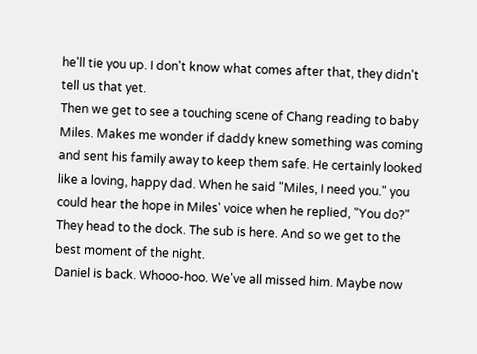he'll tie you up. I don't know what comes after that, they didn't tell us that yet.
Then we get to see a touching scene of Chang reading to baby Miles. Makes me wonder if daddy knew something was coming and sent his family away to keep them safe. He certainly looked like a loving, happy dad. When he said "Miles, I need you." you could hear the hope in Miles' voice when he replied, "You do?"
They head to the dock. The sub is here. And so we get to the best moment of the night.
Daniel is back. Whooo-hoo. We've all missed him. Maybe now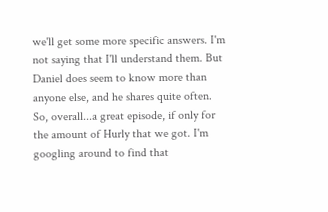we'll get some more specific answers. I'm not saying that I'll understand them. But Daniel does seem to know more than anyone else, and he shares quite often.
So, overall...a great episode, if only for the amount of Hurly that we got. I'm googling around to find that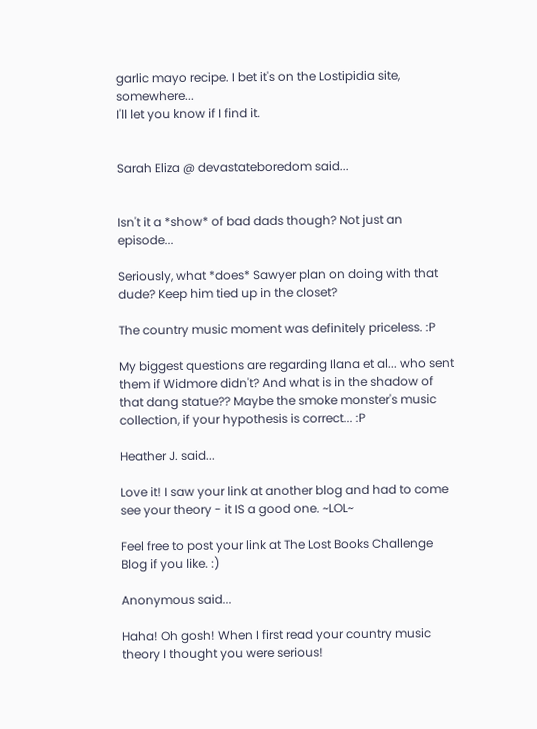garlic mayo recipe. I bet it's on the Lostipidia site, somewhere...
I'll let you know if I find it.


Sarah Eliza @ devastateboredom said...


Isn't it a *show* of bad dads though? Not just an episode...

Seriously, what *does* Sawyer plan on doing with that dude? Keep him tied up in the closet?

The country music moment was definitely priceless. :P

My biggest questions are regarding Ilana et al... who sent them if Widmore didn't? And what is in the shadow of that dang statue?? Maybe the smoke monster's music collection, if your hypothesis is correct... :P

Heather J. said...

Love it! I saw your link at another blog and had to come see your theory - it IS a good one. ~LOL~

Feel free to post your link at The Lost Books Challenge Blog if you like. :)

Anonymous said...

Haha! Oh gosh! When I first read your country music theory I thought you were serious!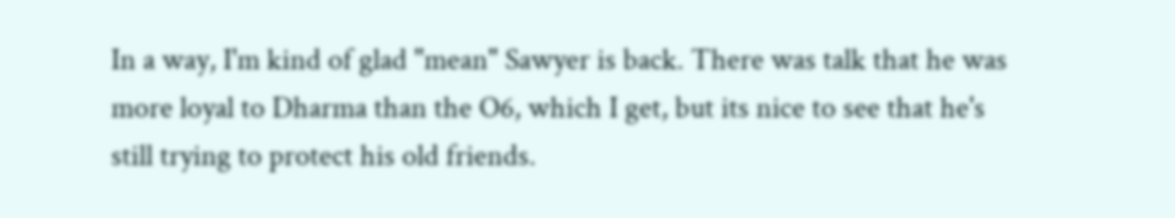In a way, I'm kind of glad "mean" Sawyer is back. There was talk that he was more loyal to Dharma than the O6, which I get, but its nice to see that he's still trying to protect his old friends.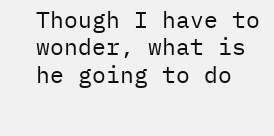Though I have to wonder, what is he going to do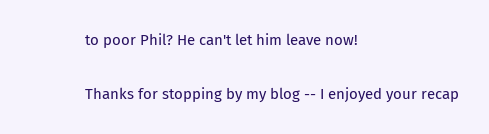to poor Phil? He can't let him leave now!

Thanks for stopping by my blog -- I enjoyed your recap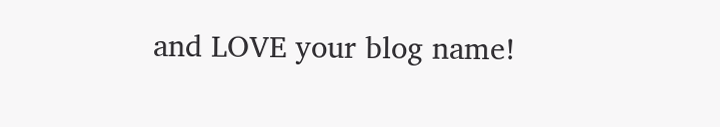and LOVE your blog name!